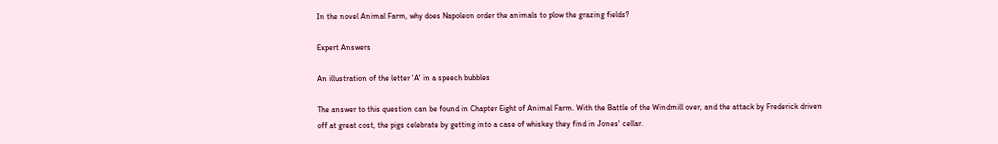In the novel Animal Farm, why does Napoleon order the animals to plow the grazing fields?

Expert Answers

An illustration of the letter 'A' in a speech bubbles

The answer to this question can be found in Chapter Eight of Animal Farm. With the Battle of the Windmill over, and the attack by Frederick driven off at great cost, the pigs celebrate by getting into a case of whiskey they find in Jones' cellar.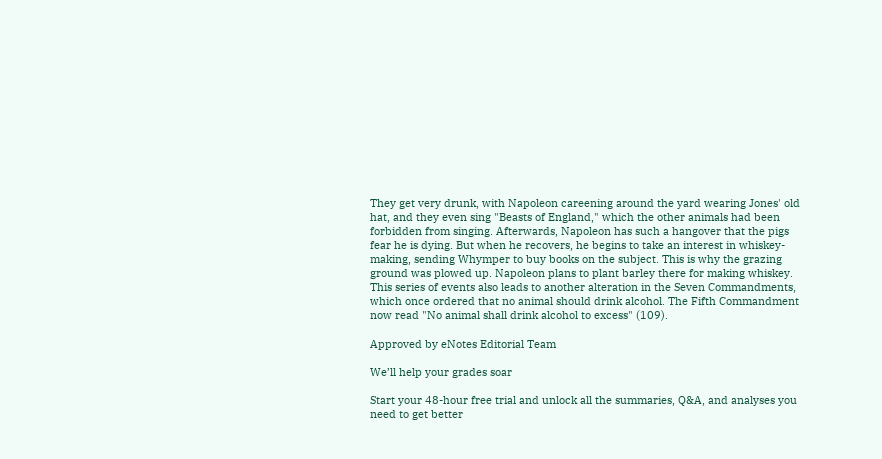They get very drunk, with Napoleon careening around the yard wearing Jones' old hat, and they even sing "Beasts of England," which the other animals had been forbidden from singing. Afterwards, Napoleon has such a hangover that the pigs fear he is dying. But when he recovers, he begins to take an interest in whiskey-making, sending Whymper to buy books on the subject. This is why the grazing ground was plowed up. Napoleon plans to plant barley there for making whiskey. This series of events also leads to another alteration in the Seven Commandments, which once ordered that no animal should drink alcohol. The Fifth Commandment now read "No animal shall drink alcohol to excess" (109).

Approved by eNotes Editorial Team

We’ll help your grades soar

Start your 48-hour free trial and unlock all the summaries, Q&A, and analyses you need to get better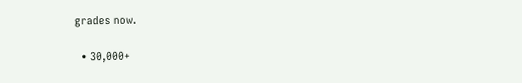grades now.

  • 30,000+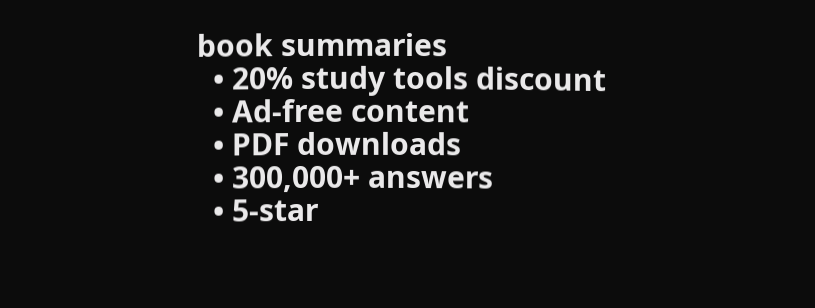book summaries
  • 20% study tools discount
  • Ad-free content
  • PDF downloads
  • 300,000+ answers
  • 5-star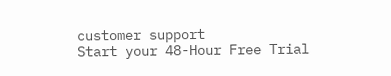customer support
Start your 48-Hour Free Trial